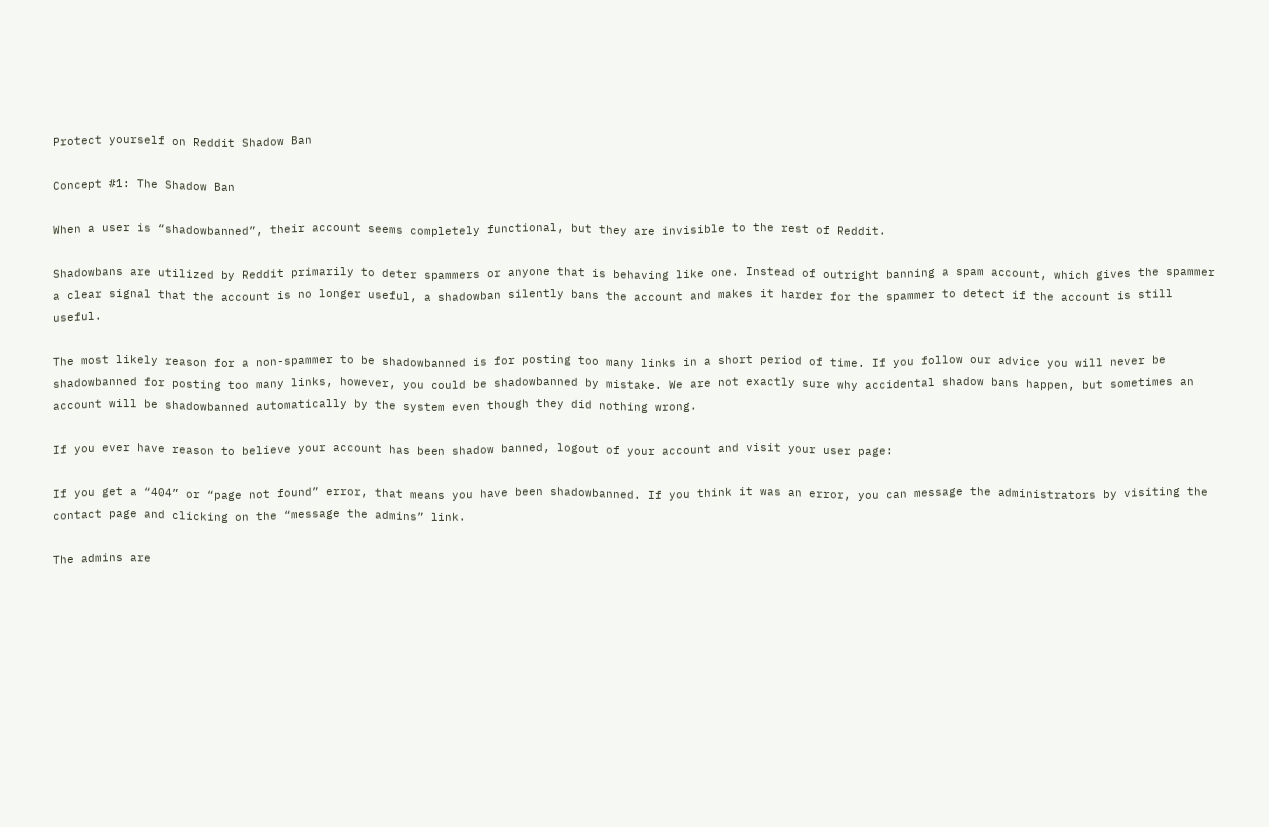Protect yourself on Reddit Shadow Ban

Concept #1: The Shadow Ban

When a user is “shadowbanned”, their account seems completely functional, but they are invisible to the rest of Reddit.

Shadowbans are utilized by Reddit primarily to deter spammers or anyone that is behaving like one. Instead of outright banning a spam account, which gives the spammer a clear signal that the account is no longer useful, a shadowban silently bans the account and makes it harder for the spammer to detect if the account is still useful.

The most likely reason for a non-spammer to be shadowbanned is for posting too many links in a short period of time. If you follow our advice you will never be shadowbanned for posting too many links, however, you could be shadowbanned by mistake. We are not exactly sure why accidental shadow bans happen, but sometimes an account will be shadowbanned automatically by the system even though they did nothing wrong.

If you ever have reason to believe your account has been shadow banned, logout of your account and visit your user page:

If you get a “404” or “page not found” error, that means you have been shadowbanned. If you think it was an error, you can message the administrators by visiting the contact page and clicking on the “message the admins” link.

The admins are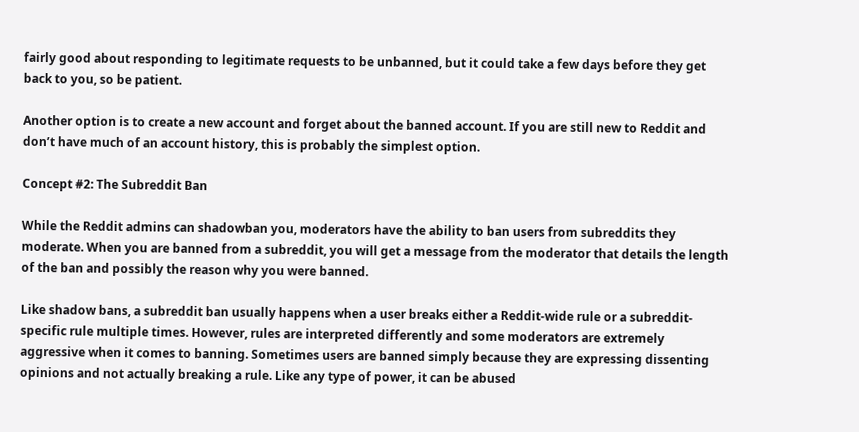fairly good about responding to legitimate requests to be unbanned, but it could take a few days before they get back to you, so be patient.

Another option is to create a new account and forget about the banned account. If you are still new to Reddit and don’t have much of an account history, this is probably the simplest option.

Concept #2: The Subreddit Ban

While the Reddit admins can shadowban you, moderators have the ability to ban users from subreddits they moderate. When you are banned from a subreddit, you will get a message from the moderator that details the length of the ban and possibly the reason why you were banned.

Like shadow bans, a subreddit ban usually happens when a user breaks either a Reddit-wide rule or a subreddit-specific rule multiple times. However, rules are interpreted differently and some moderators are extremely aggressive when it comes to banning. Sometimes users are banned simply because they are expressing dissenting opinions and not actually breaking a rule. Like any type of power, it can be abused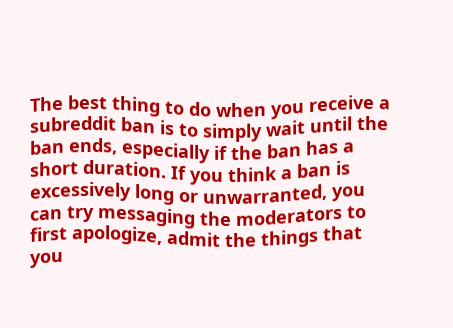The best thing to do when you receive a subreddit ban is to simply wait until the ban ends, especially if the ban has a short duration. If you think a ban is excessively long or unwarranted, you can try messaging the moderators to first apologize, admit the things that you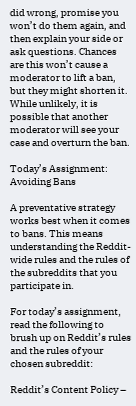did wrong, promise you won’t do them again, and then explain your side or ask questions. Chances are this won’t cause a moderator to lift a ban, but they might shorten it. While unlikely, it is possible that another moderator will see your case and overturn the ban.

Today’s Assignment: Avoiding Bans

A preventative strategy works best when it comes to bans. This means understanding the Reddit-wide rules and the rules of the subreddits that you participate in.

For today’s assignment, read the following to brush up on Reddit’s rules and the rules of your chosen subreddit:

Reddit’s Content Policy –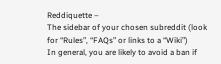Reddiquette –
The sidebar of your chosen subreddit (look for “Rules”, “FAQs” or links to a “Wiki”)
In general, you are likely to avoid a ban if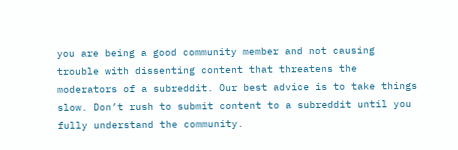you are being a good community member and not causing trouble with dissenting content that threatens the moderators of a subreddit. Our best advice is to take things slow. Don’t rush to submit content to a subreddit until you fully understand the community.